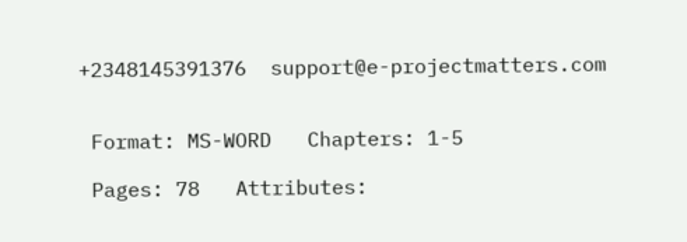+2348145391376  support@e-projectmatters.com


 Format: MS-WORD   Chapters: 1-5

 Pages: 78   Attributes: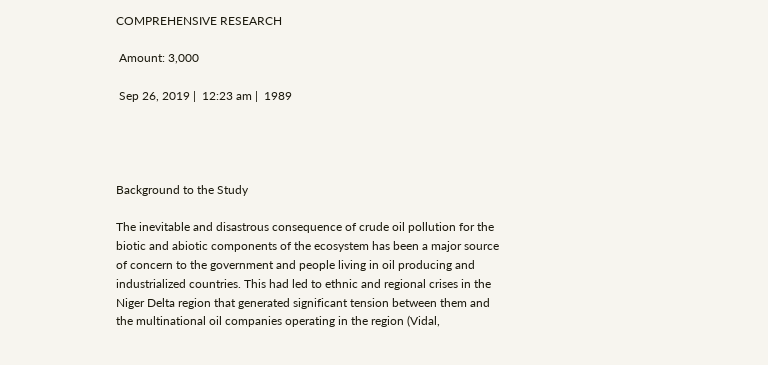COMPREHENSIVE RESEARCH

 Amount: 3,000

 Sep 26, 2019 |  12:23 am |  1989




Background to the Study

The inevitable and disastrous consequence of crude oil pollution for the biotic and abiotic components of the ecosystem has been a major source of concern to the government and people living in oil producing and industrialized countries. This had led to ethnic and regional crises in the Niger Delta region that generated significant tension between them and the multinational oil companies operating in the region (Vidal,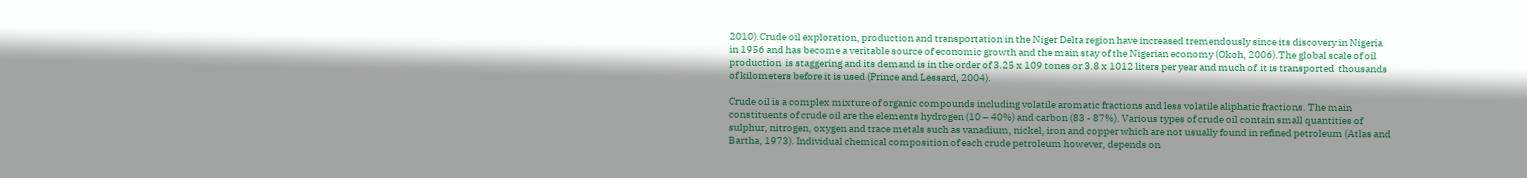2010).Crude oil exploration, production and transportation in the Niger Delta region have increased tremendously since its discovery in Nigeria in 1956 and has become a veritable source of economic growth and the main stay of the Nigerian economy (Okoh, 2006).The global scale of oil production  is staggering and its demand is in the order of 3.25 x 109 tones or 3.8 x 1012 liters per year and much of  it is transported  thousands of kilometers before it is used (Prince and Lessard, 2004).

Crude oil is a complex mixture of organic compounds including volatile aromatic fractions and less volatile aliphatic fractions. The main constituents of crude oil are the elements hydrogen (10 – 40%) and carbon (83 - 87%). Various types of crude oil contain small quantities of sulphur, nitrogen, oxygen and trace metals such as vanadium, nickel, iron and copper which are not usually found in refined petroleum (Atlas and Bartha, 1973). Individual chemical composition of each crude petroleum however, depends on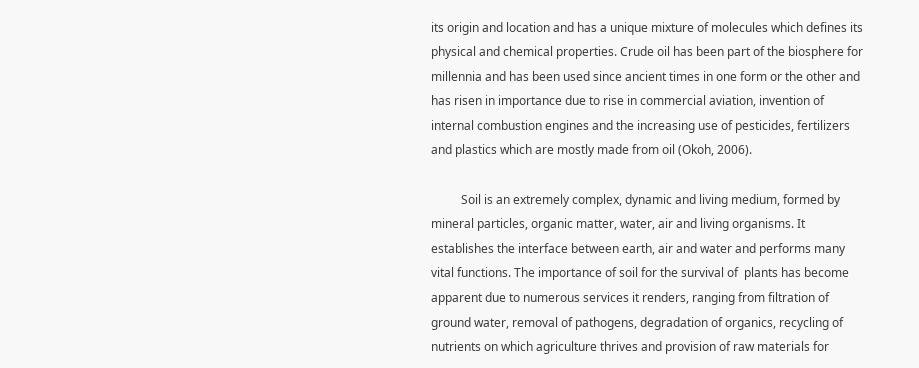its origin and location and has a unique mixture of molecules which defines its physical and chemical properties. Crude oil has been part of the biosphere for  millennia and has been used since ancient times in one form or the other and has risen in importance due to rise in commercial aviation, invention of internal combustion engines and the increasing use of pesticides, fertilizers and plastics which are mostly made from oil (Okoh, 2006).

          Soil is an extremely complex, dynamic and living medium, formed by mineral particles, organic matter, water, air and living organisms. It establishes the interface between earth, air and water and performs many vital functions. The importance of soil for the survival of  plants has become apparent due to numerous services it renders, ranging from filtration of ground water, removal of pathogens, degradation of organics, recycling of nutrients on which agriculture thrives and provision of raw materials for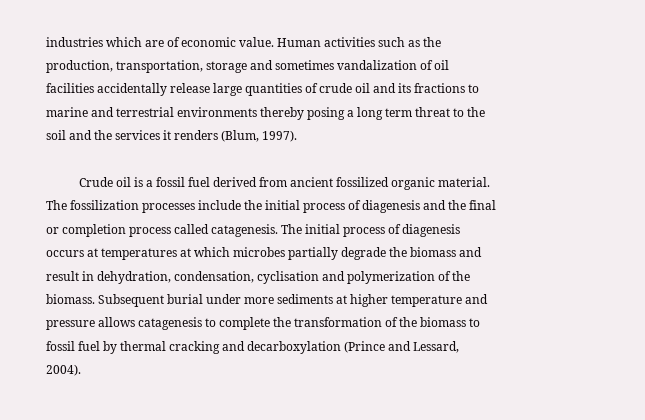industries which are of economic value. Human activities such as the production, transportation, storage and sometimes vandalization of oil facilities accidentally release large quantities of crude oil and its fractions to marine and terrestrial environments thereby posing a long term threat to the soil and the services it renders (Blum, 1997).

           Crude oil is a fossil fuel derived from ancient fossilized organic material. The fossilization processes include the initial process of diagenesis and the final or completion process called catagenesis. The initial process of diagenesis occurs at temperatures at which microbes partially degrade the biomass and result in dehydration, condensation, cyclisation and polymerization of the biomass. Subsequent burial under more sediments at higher temperature and pressure allows catagenesis to complete the transformation of the biomass to fossil fuel by thermal cracking and decarboxylation (Prince and Lessard, 2004).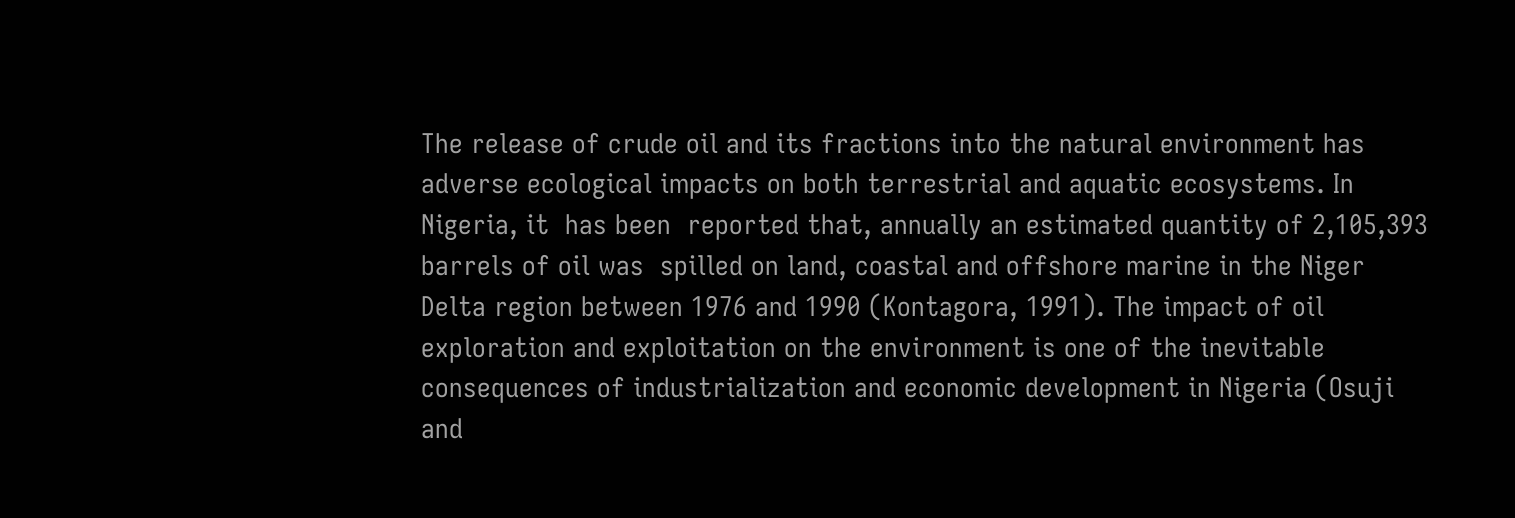The release of crude oil and its fractions into the natural environment has adverse ecological impacts on both terrestrial and aquatic ecosystems. In Nigeria, it  has been  reported that, annually an estimated quantity of 2,105,393 barrels of oil was  spilled on land, coastal and offshore marine in the Niger Delta region between 1976 and 1990 (Kontagora, 1991). The impact of oil exploration and exploitation on the environment is one of the inevitable consequences of industrialization and economic development in Nigeria (Osuji and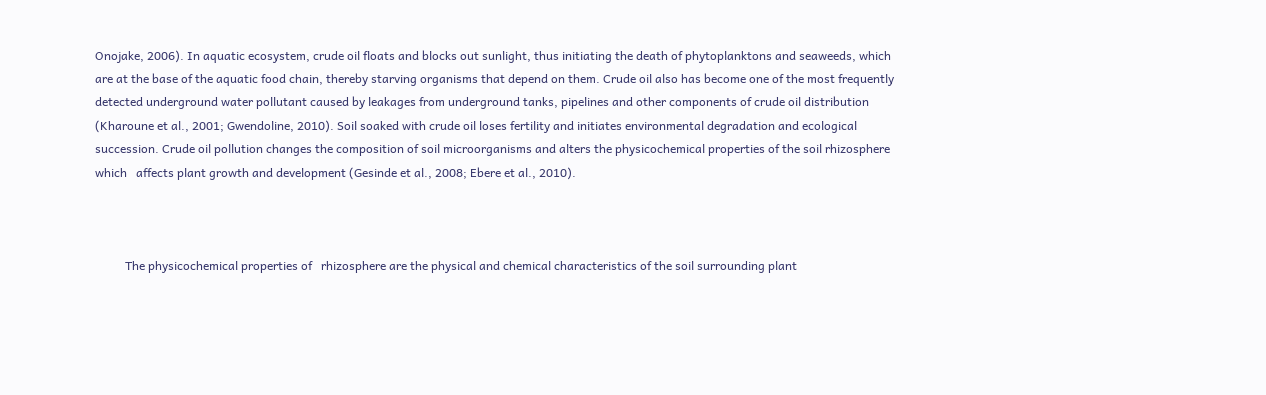Onojake, 2006). In aquatic ecosystem, crude oil floats and blocks out sunlight, thus initiating the death of phytoplanktons and seaweeds, which are at the base of the aquatic food chain, thereby starving organisms that depend on them. Crude oil also has become one of the most frequently detected underground water pollutant caused by leakages from underground tanks, pipelines and other components of crude oil distribution (Kharoune et al., 2001; Gwendoline, 2010). Soil soaked with crude oil loses fertility and initiates environmental degradation and ecological succession. Crude oil pollution changes the composition of soil microorganisms and alters the physicochemical properties of the soil rhizosphere which   affects plant growth and development (Gesinde et al., 2008; Ebere et al., 2010).



          The physicochemical properties of   rhizosphere are the physical and chemical characteristics of the soil surrounding plant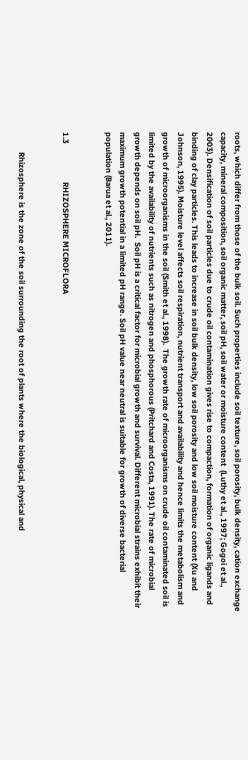roots, which differ from those of the bulk soil. Such properties include soil texture, soil porosity, bulk density, cation exchange capacity, mineral composition, soil organic matter, soil pH, soil water or moisture content  (Luthy et al., 1997; Gogoi et al., 2003). Densification of soil particles due to crude oil contamination gives rise to compaction, formation of organic ligands and binding of clay particles. This leads to increase in soil bulk density, low soil porosity and low soil moisture content (Xu and Johnson, 1995). Moisture level affects soil respiration, nutrient transport and availability and hence limits the metabolism and growth of microorganisms in the soil (Smith et al., 1998).  The growth rate of microorganisms on crude oil contaminated soil is limited by the availability of nutrients such as nitrogen and phosphorous (Pritchard and Costa, 1991). The rate of microbial growth depends on soil pH.  Soil pH is a critical factor for microbial growth and survival. Different microbial strains exhibit their maximum growth potential in a limited pH range. Soil pH value near neutral is suitable for growth of diverse bacterial population (Barua et al., 2011).


1.3                   RHIZOSPHERE MICROFLORA


          Rhizosphere is the zone of the soil surrounding the root of plants where the biological, physical and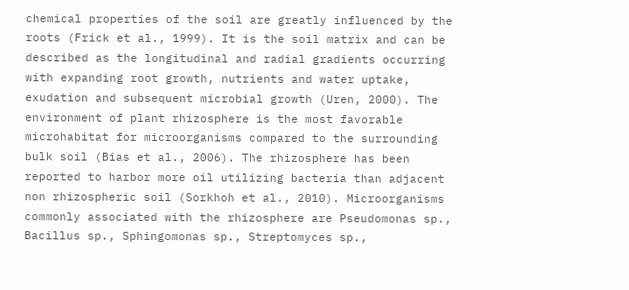chemical properties of the soil are greatly influenced by the roots (Frick et al., 1999). It is the soil matrix and can be described as the longitudinal and radial gradients occurring with expanding root growth, nutrients and water uptake, exudation and subsequent microbial growth (Uren, 2000). The environment of plant rhizosphere is the most favorable microhabitat for microorganisms compared to the surrounding bulk soil (Bias et al., 2006). The rhizosphere has been reported to harbor more oil utilizing bacteria than adjacent non rhizospheric soil (Sorkhoh et al., 2010). Microorganisms commonly associated with the rhizosphere are Pseudomonas sp., Bacillus sp., Sphingomonas sp., Streptomyces sp.,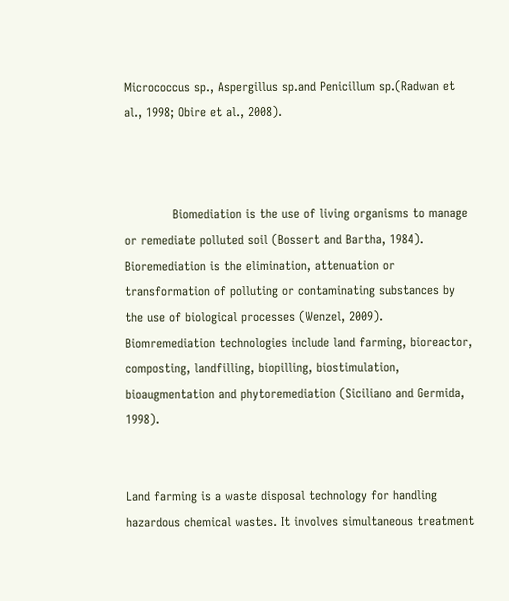Micrococcus sp., Aspergillus sp.and Penicillum sp.(Radwan et al., 1998; Obire et al., 2008).



            Biomediation is the use of living organisms to manage or remediate polluted soil (Bossert and Bartha, 1984).  Bioremediation is the elimination, attenuation or transformation of polluting or contaminating substances by the use of biological processes (Wenzel, 2009).  Biomremediation technologies include land farming, bioreactor, composting, landfilling, biopilling, biostimulation, bioaugmentation and phytoremediation (Siciliano and Germida, 1998).


Land farming is a waste disposal technology for handling hazardous chemical wastes. It involves simultaneous treatment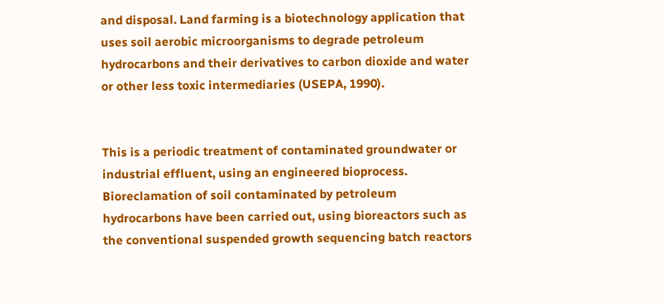and disposal. Land farming is a biotechnology application that uses soil aerobic microorganisms to degrade petroleum hydrocarbons and their derivatives to carbon dioxide and water or other less toxic intermediaries (USEPA, 1990).


This is a periodic treatment of contaminated groundwater or industrial effluent, using an engineered bioprocess. Bioreclamation of soil contaminated by petroleum hydrocarbons have been carried out, using bioreactors such as the conventional suspended growth sequencing batch reactors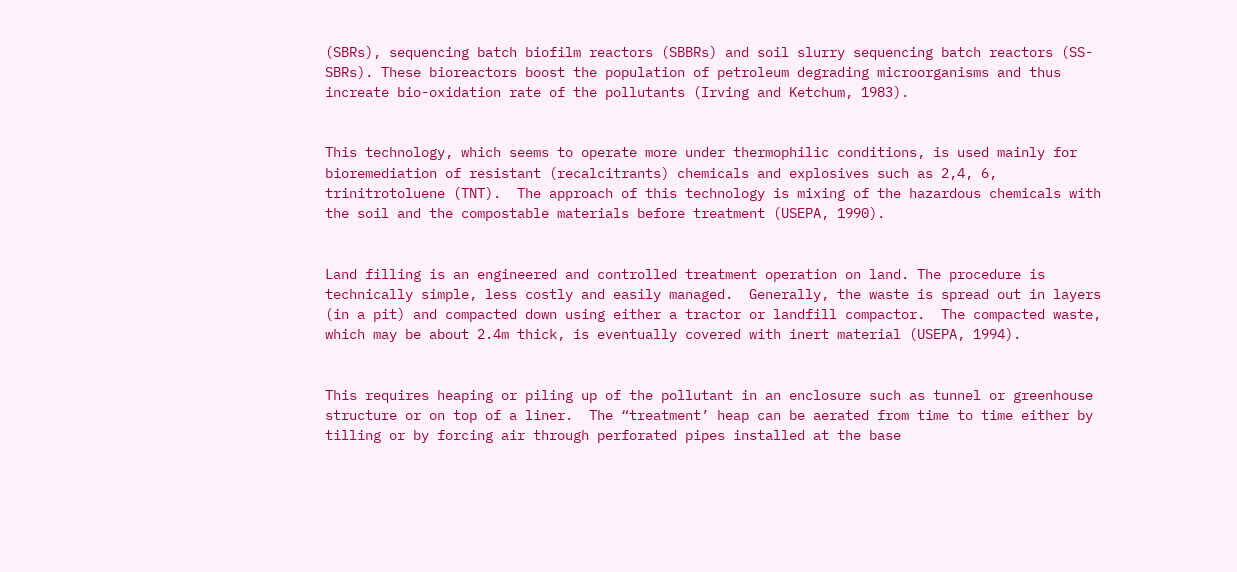(SBRs), sequencing batch biofilm reactors (SBBRs) and soil slurry sequencing batch reactors (SS-SBRs). These bioreactors boost the population of petroleum degrading microorganisms and thus increate bio-oxidation rate of the pollutants (Irving and Ketchum, 1983).


This technology, which seems to operate more under thermophilic conditions, is used mainly for bioremediation of resistant (recalcitrants) chemicals and explosives such as 2,4, 6, trinitrotoluene (TNT).  The approach of this technology is mixing of the hazardous chemicals with the soil and the compostable materials before treatment (USEPA, 1990).


Land filling is an engineered and controlled treatment operation on land. The procedure is technically simple, less costly and easily managed.  Generally, the waste is spread out in layers (in a pit) and compacted down using either a tractor or landfill compactor.  The compacted waste, which may be about 2.4m thick, is eventually covered with inert material (USEPA, 1994).


This requires heaping or piling up of the pollutant in an enclosure such as tunnel or greenhouse structure or on top of a liner.  The “treatment’ heap can be aerated from time to time either by tilling or by forcing air through perforated pipes installed at the base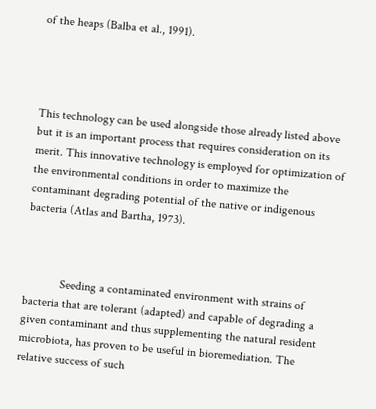of the heaps (Balba et al., 1991).




This technology can be used alongside those already listed above but it is an important process that requires consideration on its merit. This innovative technology is employed for optimization of the environmental conditions in order to maximize the contaminant degrading potential of the native or indigenous bacteria (Atlas and Bartha, 1973).



            Seeding a contaminated environment with strains of bacteria that are tolerant (adapted) and capable of degrading a given contaminant and thus supplementing the natural resident microbiota, has proven to be useful in bioremediation. The relative success of such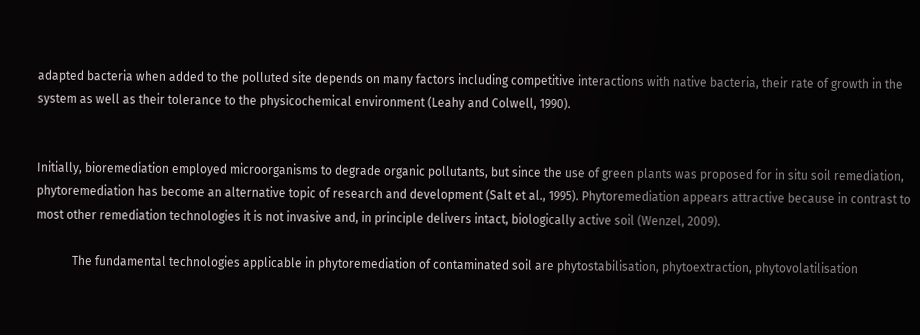adapted bacteria when added to the polluted site depends on many factors including competitive interactions with native bacteria, their rate of growth in the system as well as their tolerance to the physicochemical environment (Leahy and Colwell, 1990).


Initially, bioremediation employed microorganisms to degrade organic pollutants, but since the use of green plants was proposed for in situ soil remediation, phytoremediation has become an alternative topic of research and development (Salt et al., 1995). Phytoremediation appears attractive because in contrast to most other remediation technologies it is not invasive and, in principle delivers intact, biologically active soil (Wenzel, 2009).

            The fundamental technologies applicable in phytoremediation of contaminated soil are phytostabilisation, phytoextraction, phytovolatilisation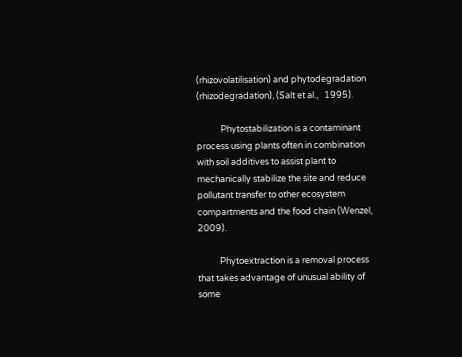(rhizovolatilisation) and phytodegradation (rhizodegradation), (Salt et al.,   1995).

            Phytostabilization is a contaminant process using plants often in combination with soil additives to assist plant to mechanically stabilize the site and reduce pollutant transfer to other ecosystem compartments and the food chain (Wenzel, 2009).

           Phytoextraction is a removal process that takes advantage of unusual ability of some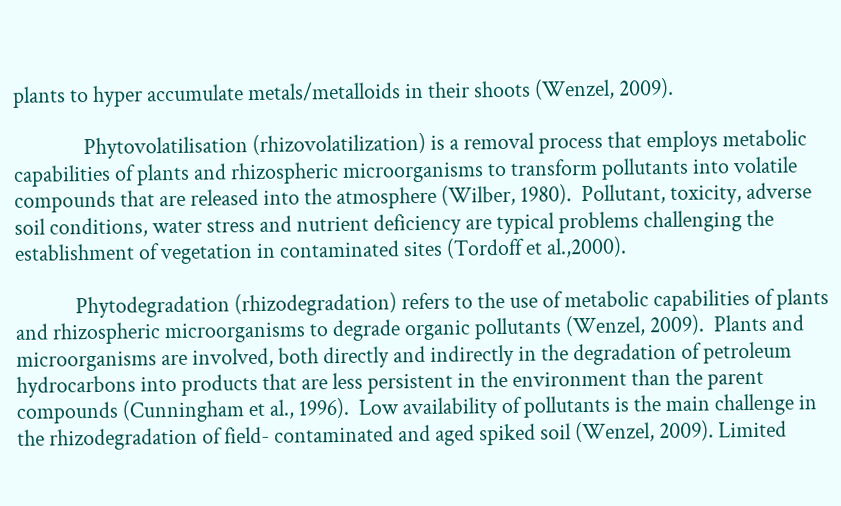plants to hyper accumulate metals/metalloids in their shoots (Wenzel, 2009).

              Phytovolatilisation (rhizovolatilization) is a removal process that employs metabolic capabilities of plants and rhizospheric microorganisms to transform pollutants into volatile compounds that are released into the atmosphere (Wilber, 1980).  Pollutant, toxicity, adverse soil conditions, water stress and nutrient deficiency are typical problems challenging the establishment of vegetation in contaminated sites (Tordoff et al.,2000).

            Phytodegradation (rhizodegradation) refers to the use of metabolic capabilities of plants and rhizospheric microorganisms to degrade organic pollutants (Wenzel, 2009).  Plants and microorganisms are involved, both directly and indirectly in the degradation of petroleum hydrocarbons into products that are less persistent in the environment than the parent compounds (Cunningham et al., 1996).  Low availability of pollutants is the main challenge in the rhizodegradation of field- contaminated and aged spiked soil (Wenzel, 2009). Limited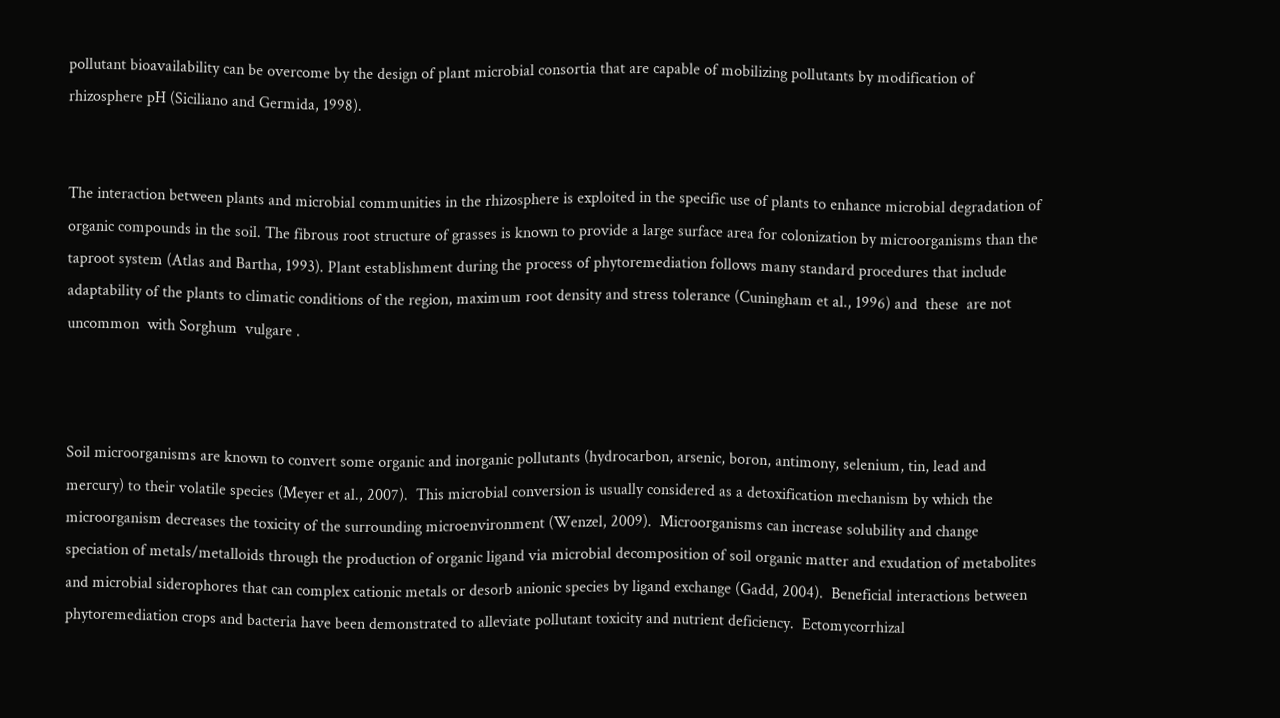pollutant bioavailability can be overcome by the design of plant microbial consortia that are capable of mobilizing pollutants by modification of rhizosphere pH (Siciliano and Germida, 1998).


The interaction between plants and microbial communities in the rhizosphere is exploited in the specific use of plants to enhance microbial degradation of organic compounds in the soil. The fibrous root structure of grasses is known to provide a large surface area for colonization by microorganisms than the taproot system (Atlas and Bartha, 1993). Plant establishment during the process of phytoremediation follows many standard procedures that include adaptability of the plants to climatic conditions of the region, maximum root density and stress tolerance (Cuningham et al., 1996) and  these  are not uncommon  with Sorghum  vulgare .



Soil microorganisms are known to convert some organic and inorganic pollutants (hydrocarbon, arsenic, boron, antimony, selenium, tin, lead and mercury) to their volatile species (Meyer et al., 2007).  This microbial conversion is usually considered as a detoxification mechanism by which the microorganism decreases the toxicity of the surrounding microenvironment (Wenzel, 2009).  Microorganisms can increase solubility and change speciation of metals/metalloids through the production of organic ligand via microbial decomposition of soil organic matter and exudation of metabolites and microbial siderophores that can complex cationic metals or desorb anionic species by ligand exchange (Gadd, 2004).  Beneficial interactions between phytoremediation crops and bacteria have been demonstrated to alleviate pollutant toxicity and nutrient deficiency.  Ectomycorrhizal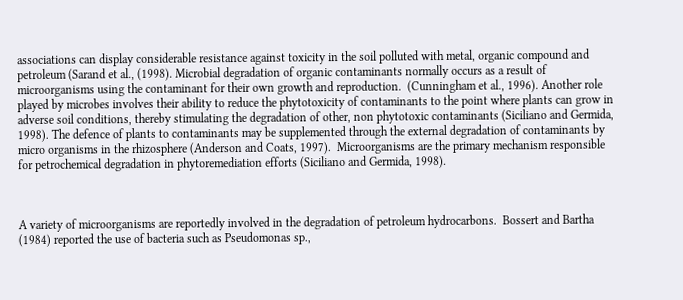associations can display considerable resistance against toxicity in the soil polluted with metal, organic compound and petroleum (Sarand et al., (1998). Microbial degradation of organic contaminants normally occurs as a result of microorganisms using the contaminant for their own growth and reproduction.  (Cunningham et al., 1996). Another role played by microbes involves their ability to reduce the phytotoxicity of contaminants to the point where plants can grow in adverse soil conditions, thereby stimulating the degradation of other, non phytotoxic contaminants (Siciliano and Germida, 1998). The defence of plants to contaminants may be supplemented through the external degradation of contaminants by micro organisms in the rhizosphere (Anderson and Coats, 1997).  Microorganisms are the primary mechanism responsible for petrochemical degradation in phytoremediation efforts (Siciliano and Germida, 1998).



A variety of microorganisms are reportedly involved in the degradation of petroleum hydrocarbons.  Bossert and Bartha (1984) reported the use of bacteria such as Pseudomonas sp.,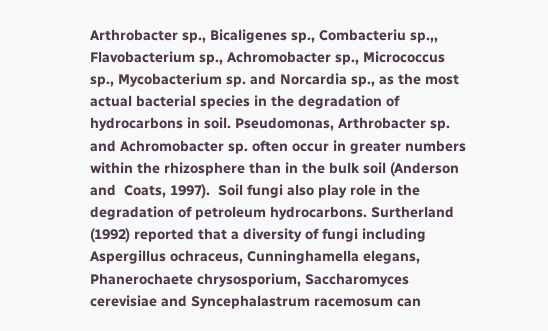Arthrobacter sp., Bicaligenes sp., Combacteriu sp.,, Flavobacterium sp., Achromobacter sp., Micrococcus sp., Mycobacterium sp. and Norcardia sp., as the most actual bacterial species in the degradation of hydrocarbons in soil. Pseudomonas, Arthrobacter sp. and Achromobacter sp. often occur in greater numbers within the rhizosphere than in the bulk soil (Anderson and  Coats, 1997).  Soil fungi also play role in the degradation of petroleum hydrocarbons. Surtherland (1992) reported that a diversity of fungi including Aspergillus ochraceus, Cunninghamella elegans, Phanerochaete chrysosporium, Saccharomyces cerevisiae and Syncephalastrum racemosum can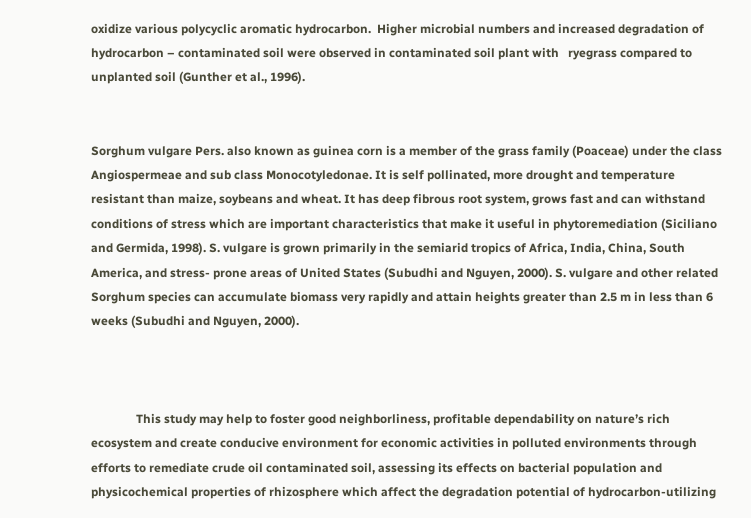oxidize various polycyclic aromatic hydrocarbon.  Higher microbial numbers and increased degradation of hydrocarbon – contaminated soil were observed in contaminated soil plant with   ryegrass compared to unplanted soil (Gunther et al., 1996).


Sorghum vulgare Pers. also known as guinea corn is a member of the grass family (Poaceae) under the class Angiospermeae and sub class Monocotyledonae. It is self pollinated, more drought and temperature resistant than maize, soybeans and wheat. It has deep fibrous root system, grows fast and can withstand conditions of stress which are important characteristics that make it useful in phytoremediation (Siciliano and Germida, 1998). S. vulgare is grown primarily in the semiarid tropics of Africa, India, China, South America, and stress- prone areas of United States (Subudhi and Nguyen, 2000). S. vulgare and other related Sorghum species can accumulate biomass very rapidly and attain heights greater than 2.5 m in less than 6 weeks (Subudhi and Nguyen, 2000).



               This study may help to foster good neighborliness, profitable dependability on nature’s rich ecosystem and create conducive environment for economic activities in polluted environments through efforts to remediate crude oil contaminated soil, assessing its effects on bacterial population and physicochemical properties of rhizosphere which affect the degradation potential of hydrocarbon-utilizing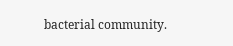bacterial community.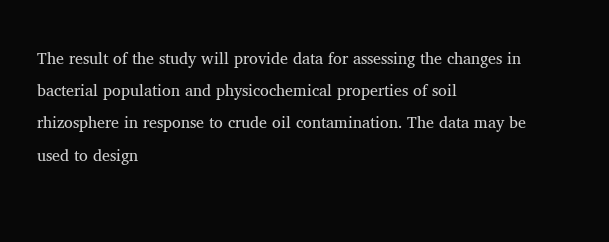The result of the study will provide data for assessing the changes in bacterial population and physicochemical properties of soil rhizosphere in response to crude oil contamination. The data may be used to design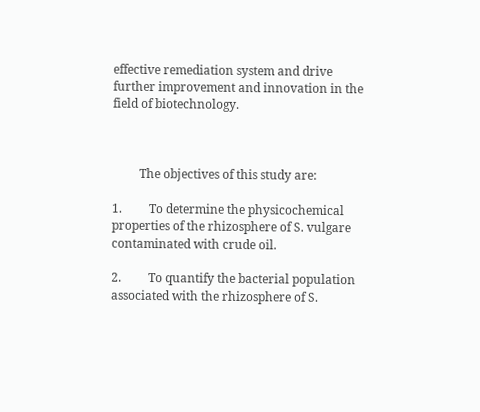effective remediation system and drive further improvement and innovation in the field of biotechnology.



         The objectives of this study are:

1.         To determine the physicochemical properties of the rhizosphere of S. vulgare contaminated with crude oil.

2.         To quantify the bacterial population associated with the rhizosphere of S.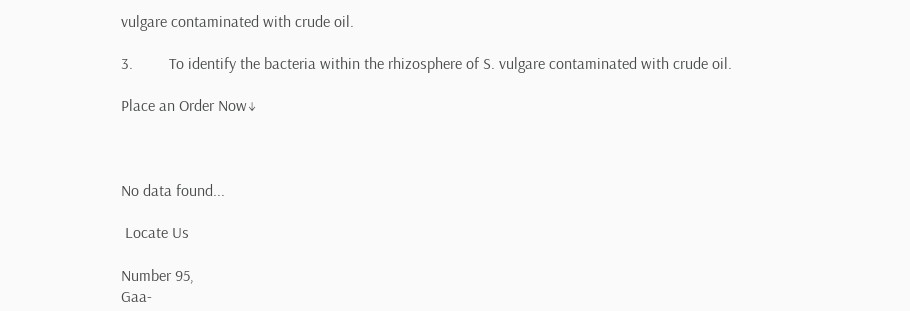vulgare contaminated with crude oil.

3.         To identify the bacteria within the rhizosphere of S. vulgare contaminated with crude oil.

Place an Order Now↓



No data found...

 Locate Us

Number 95,
Gaa-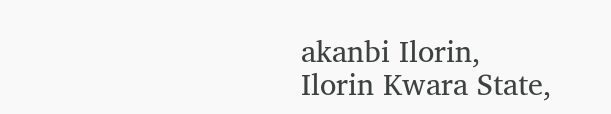akanbi Ilorin,
Ilorin Kwara State,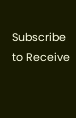Subscribe to Receive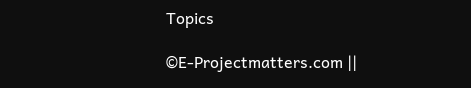Topics

©E-Projectmatters.com ||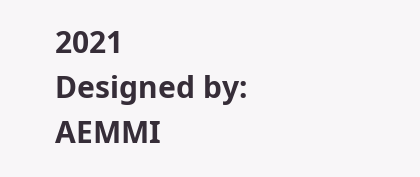2021
Designed by: AEMMI